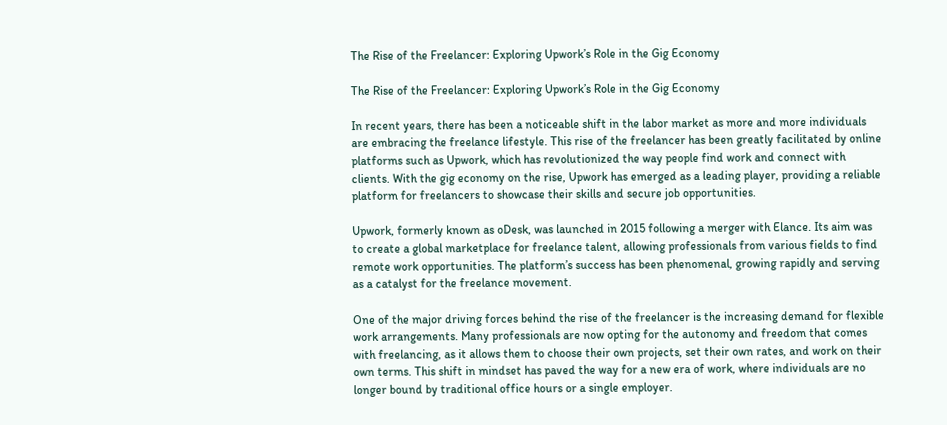The Rise of the Freelancer: Exploring Upwork’s Role in the Gig Economy

The Rise of the Freelancer: Exploring Upwork’s Role in the Gig Economy

In recent years, there has been a noticeable shift in the labor market as more and more individuals are embracing the freelance lifestyle. This rise of the freelancer has been greatly facilitated by online platforms such as Upwork, which has revolutionized the way people find work and connect with clients. With the gig economy on the rise, Upwork has emerged as a leading player, providing a reliable platform for freelancers to showcase their skills and secure job opportunities.

Upwork, formerly known as oDesk, was launched in 2015 following a merger with Elance. Its aim was to create a global marketplace for freelance talent, allowing professionals from various fields to find remote work opportunities. The platform’s success has been phenomenal, growing rapidly and serving as a catalyst for the freelance movement.

One of the major driving forces behind the rise of the freelancer is the increasing demand for flexible work arrangements. Many professionals are now opting for the autonomy and freedom that comes with freelancing, as it allows them to choose their own projects, set their own rates, and work on their own terms. This shift in mindset has paved the way for a new era of work, where individuals are no longer bound by traditional office hours or a single employer.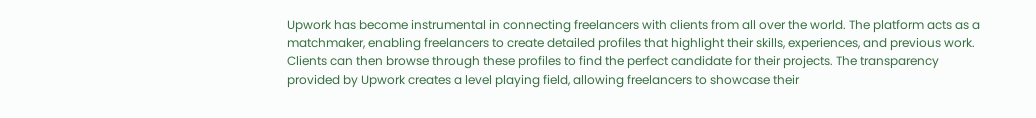Upwork has become instrumental in connecting freelancers with clients from all over the world. The platform acts as a matchmaker, enabling freelancers to create detailed profiles that highlight their skills, experiences, and previous work. Clients can then browse through these profiles to find the perfect candidate for their projects. The transparency provided by Upwork creates a level playing field, allowing freelancers to showcase their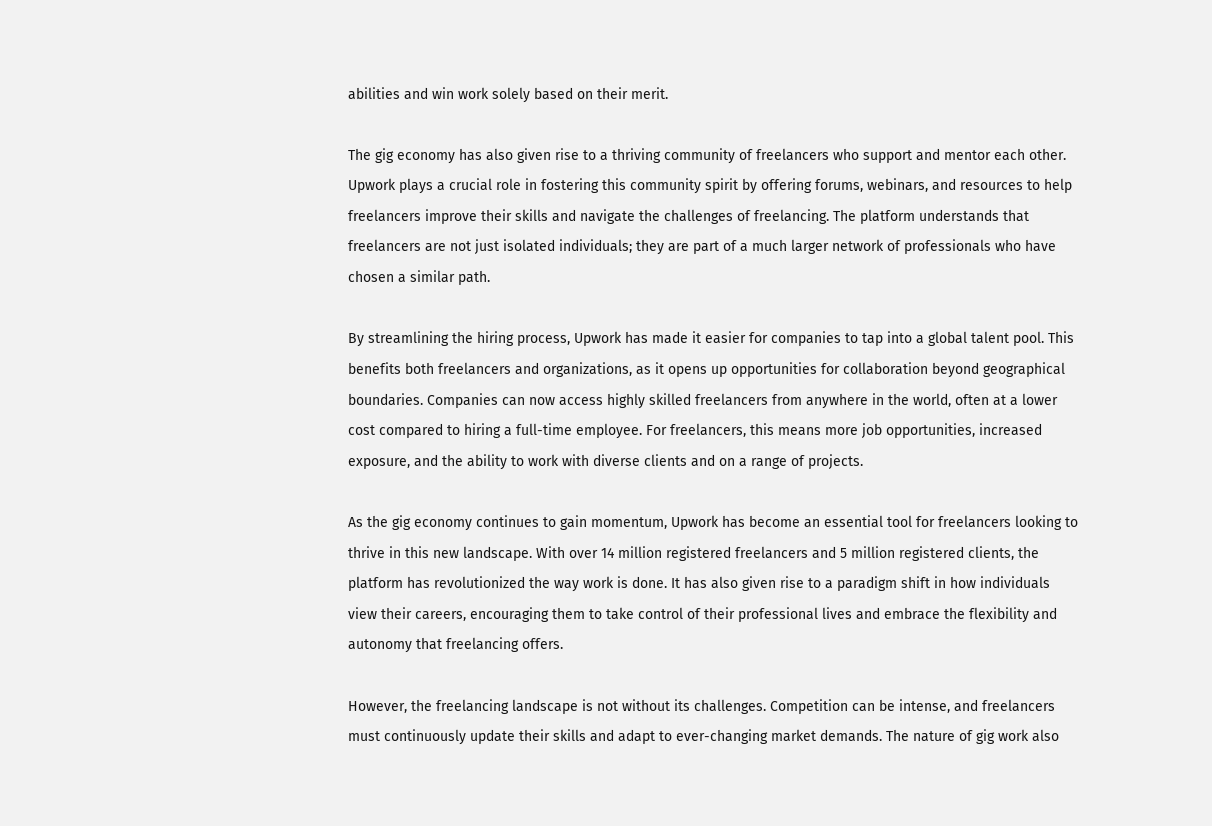abilities and win work solely based on their merit.

The gig economy has also given rise to a thriving community of freelancers who support and mentor each other. Upwork plays a crucial role in fostering this community spirit by offering forums, webinars, and resources to help freelancers improve their skills and navigate the challenges of freelancing. The platform understands that freelancers are not just isolated individuals; they are part of a much larger network of professionals who have chosen a similar path.

By streamlining the hiring process, Upwork has made it easier for companies to tap into a global talent pool. This benefits both freelancers and organizations, as it opens up opportunities for collaboration beyond geographical boundaries. Companies can now access highly skilled freelancers from anywhere in the world, often at a lower cost compared to hiring a full-time employee. For freelancers, this means more job opportunities, increased exposure, and the ability to work with diverse clients and on a range of projects.

As the gig economy continues to gain momentum, Upwork has become an essential tool for freelancers looking to thrive in this new landscape. With over 14 million registered freelancers and 5 million registered clients, the platform has revolutionized the way work is done. It has also given rise to a paradigm shift in how individuals view their careers, encouraging them to take control of their professional lives and embrace the flexibility and autonomy that freelancing offers.

However, the freelancing landscape is not without its challenges. Competition can be intense, and freelancers must continuously update their skills and adapt to ever-changing market demands. The nature of gig work also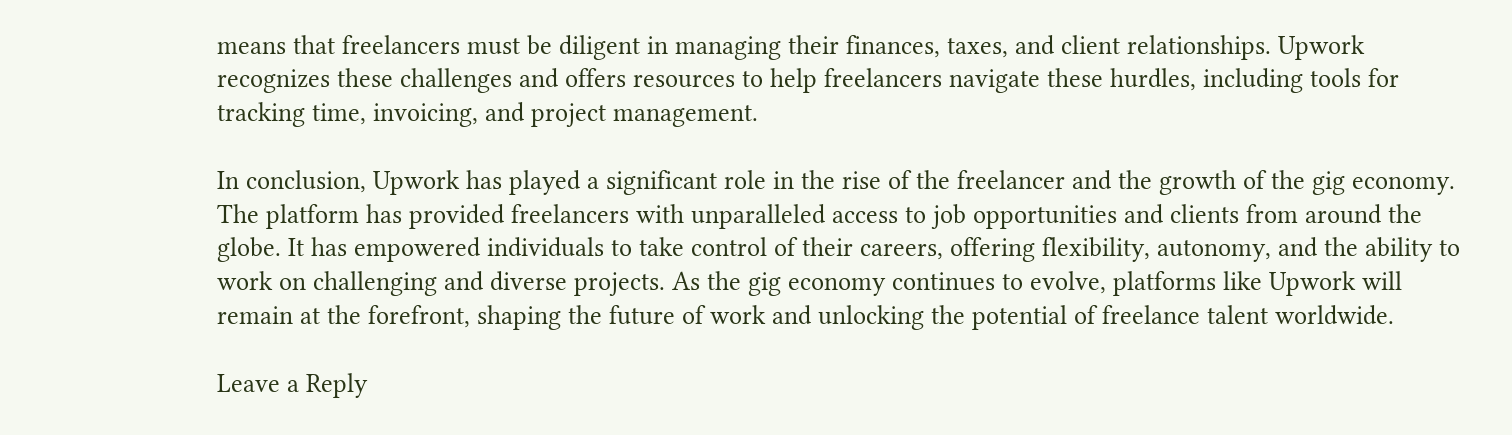means that freelancers must be diligent in managing their finances, taxes, and client relationships. Upwork recognizes these challenges and offers resources to help freelancers navigate these hurdles, including tools for tracking time, invoicing, and project management.

In conclusion, Upwork has played a significant role in the rise of the freelancer and the growth of the gig economy. The platform has provided freelancers with unparalleled access to job opportunities and clients from around the globe. It has empowered individuals to take control of their careers, offering flexibility, autonomy, and the ability to work on challenging and diverse projects. As the gig economy continues to evolve, platforms like Upwork will remain at the forefront, shaping the future of work and unlocking the potential of freelance talent worldwide.

Leave a Reply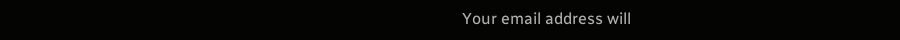Your email address will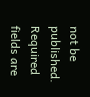not be published. Required fields are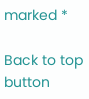marked *

Back to top button